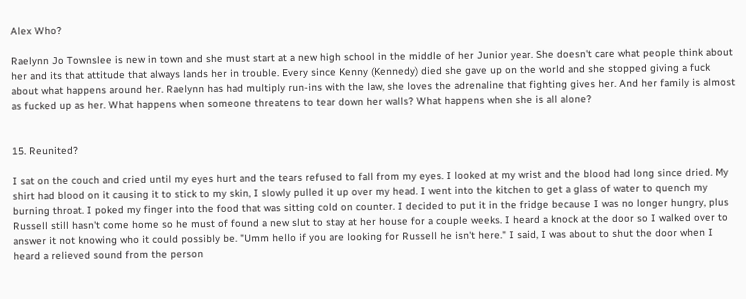Alex Who?

Raelynn Jo Townslee is new in town and she must start at a new high school in the middle of her Junior year. She doesn't care what people think about her and its that attitude that always lands her in trouble. Every since Kenny (Kennedy) died she gave up on the world and she stopped giving a fuck about what happens around her. Raelynn has had multiply run-ins with the law, she loves the adrenaline that fighting gives her. And her family is almost as fucked up as her. What happens when someone threatens to tear down her walls? What happens when she is all alone?


15. Reunited?

I sat on the couch and cried until my eyes hurt and the tears refused to fall from my eyes. I looked at my wrist and the blood had long since dried. My shirt had blood on it causing it to stick to my skin, I slowly pulled it up over my head. I went into the kitchen to get a glass of water to quench my burning throat. I poked my finger into the food that was sitting cold on counter. I decided to put it in the fridge because I was no longer hungry, plus Russell still hasn't come home so he must of found a new slut to stay at her house for a couple weeks. I heard a knock at the door so I walked over to answer it not knowing who it could possibly be. "Umm hello if you are looking for Russell he isn't here." I said, I was about to shut the door when I heard a relieved sound from the person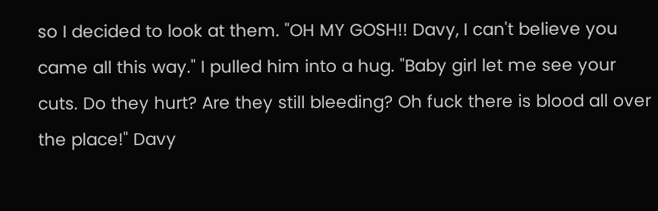so I decided to look at them. "OH MY GOSH!! Davy, I can't believe you came all this way." I pulled him into a hug. "Baby girl let me see your cuts. Do they hurt? Are they still bleeding? Oh fuck there is blood all over the place!" Davy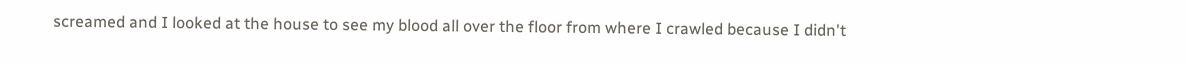screamed and I looked at the house to see my blood all over the floor from where I crawled because I didn't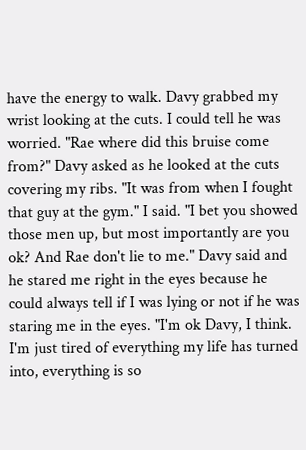have the energy to walk. Davy grabbed my wrist looking at the cuts. I could tell he was worried. "Rae where did this bruise come from?" Davy asked as he looked at the cuts covering my ribs. "It was from when I fought that guy at the gym." I said. "I bet you showed those men up, but most importantly are you ok? And Rae don't lie to me." Davy said and he stared me right in the eyes because he  could always tell if I was lying or not if he was staring me in the eyes. "I'm ok Davy, I think. I'm just tired of everything my life has turned into, everything is so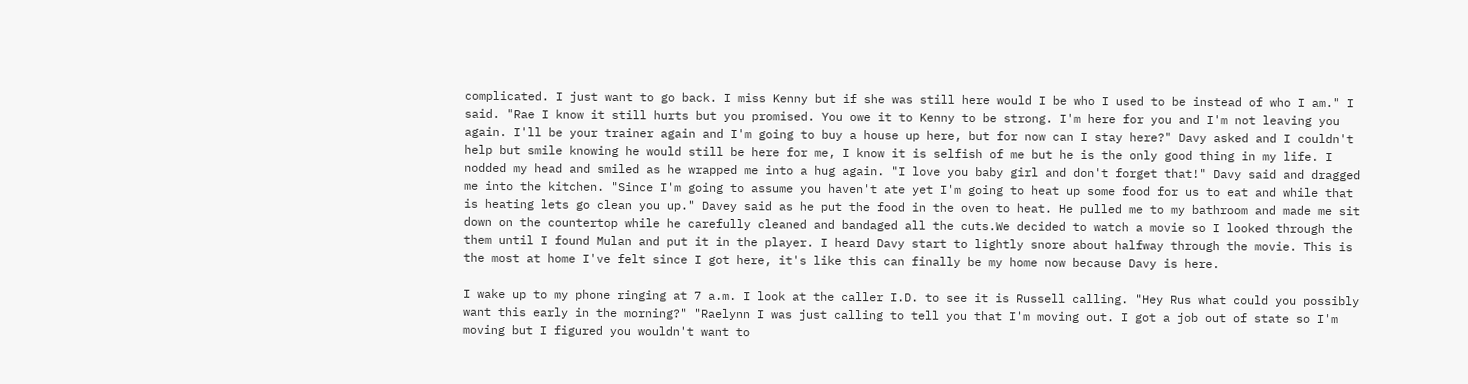complicated. I just want to go back. I miss Kenny but if she was still here would I be who I used to be instead of who I am." I said. "Rae I know it still hurts but you promised. You owe it to Kenny to be strong. I'm here for you and I'm not leaving you again. I'll be your trainer again and I'm going to buy a house up here, but for now can I stay here?" Davy asked and I couldn't help but smile knowing he would still be here for me, I know it is selfish of me but he is the only good thing in my life. I nodded my head and smiled as he wrapped me into a hug again. "I love you baby girl and don't forget that!" Davy said and dragged me into the kitchen. "Since I'm going to assume you haven't ate yet I'm going to heat up some food for us to eat and while that is heating lets go clean you up." Davey said as he put the food in the oven to heat. He pulled me to my bathroom and made me sit down on the countertop while he carefully cleaned and bandaged all the cuts.We decided to watch a movie so I looked through the them until I found Mulan and put it in the player. I heard Davy start to lightly snore about halfway through the movie. This is the most at home I've felt since I got here, it's like this can finally be my home now because Davy is here.

I wake up to my phone ringing at 7 a.m. I look at the caller I.D. to see it is Russell calling. "Hey Rus what could you possibly want this early in the morning?" "Raelynn I was just calling to tell you that I'm moving out. I got a job out of state so I'm moving but I figured you wouldn't want to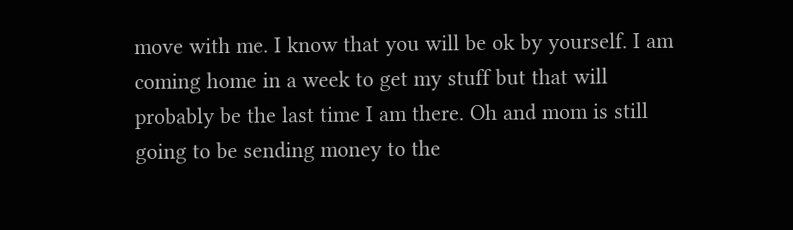move with me. I know that you will be ok by yourself. I am coming home in a week to get my stuff but that will probably be the last time I am there. Oh and mom is still going to be sending money to the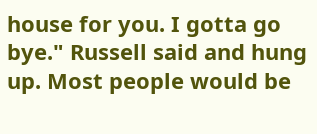house for you. I gotta go bye." Russell said and hung up. Most people would be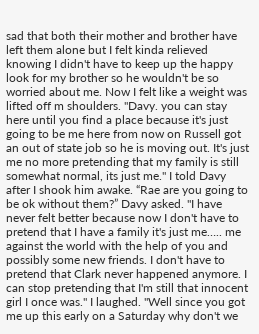sad that both their mother and brother have left them alone but I felt kinda relieved knowing I didn't have to keep up the happy look for my brother so he wouldn't be so worried about me. Now I felt like a weight was lifted off m shoulders. "Davy. you can stay here until you find a place because it's just going to be me here from now on Russell got an out of state job so he is moving out. It's just me no more pretending that my family is still somewhat normal, its just me." I told Davy after I shook him awake. “Rae are you going to be ok without them?” Davy asked. "I have never felt better because now I don't have to pretend that I have a family it's just me….. me against the world with the help of you and possibly some new friends. I don't have to pretend that Clark never happened anymore. I can stop pretending that I'm still that innocent girl I once was." I laughed. "Well since you got me up this early on a Saturday why don't we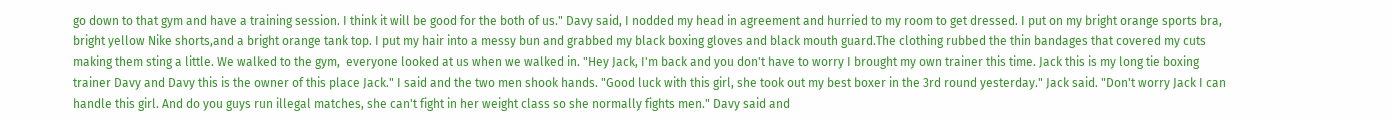go down to that gym and have a training session. I think it will be good for the both of us." Davy said, I nodded my head in agreement and hurried to my room to get dressed. I put on my bright orange sports bra, bright yellow Nike shorts,and a bright orange tank top. I put my hair into a messy bun and grabbed my black boxing gloves and black mouth guard.The clothing rubbed the thin bandages that covered my cuts making them sting a little. We walked to the gym,  everyone looked at us when we walked in. "Hey Jack, I'm back and you don't have to worry I brought my own trainer this time. Jack this is my long tie boxing trainer Davy and Davy this is the owner of this place Jack." I said and the two men shook hands. "Good luck with this girl, she took out my best boxer in the 3rd round yesterday." Jack said. "Don't worry Jack I can handle this girl. And do you guys run illegal matches, she can't fight in her weight class so she normally fights men." Davy said and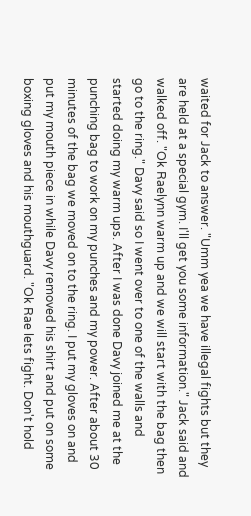waited for Jack to answer. "Umm yea we have illegal fights but they are held at a special gym. I'll get you some information." Jack said and walked off. "Ok Raelynn warm up and we will start with the bag then go to the ring." Davy said so I went over to one of the walls and started doing my warm ups. After I was done Davy joined me at the punching bag to work on my punches and my power. After about 30 minutes of the bag we moved on to the ring. I put my gloves on and put my mouth piece in while Davy removed his shirt and put on some boxing gloves and his mouthguard. "Ok Rae lets fight. Don't hold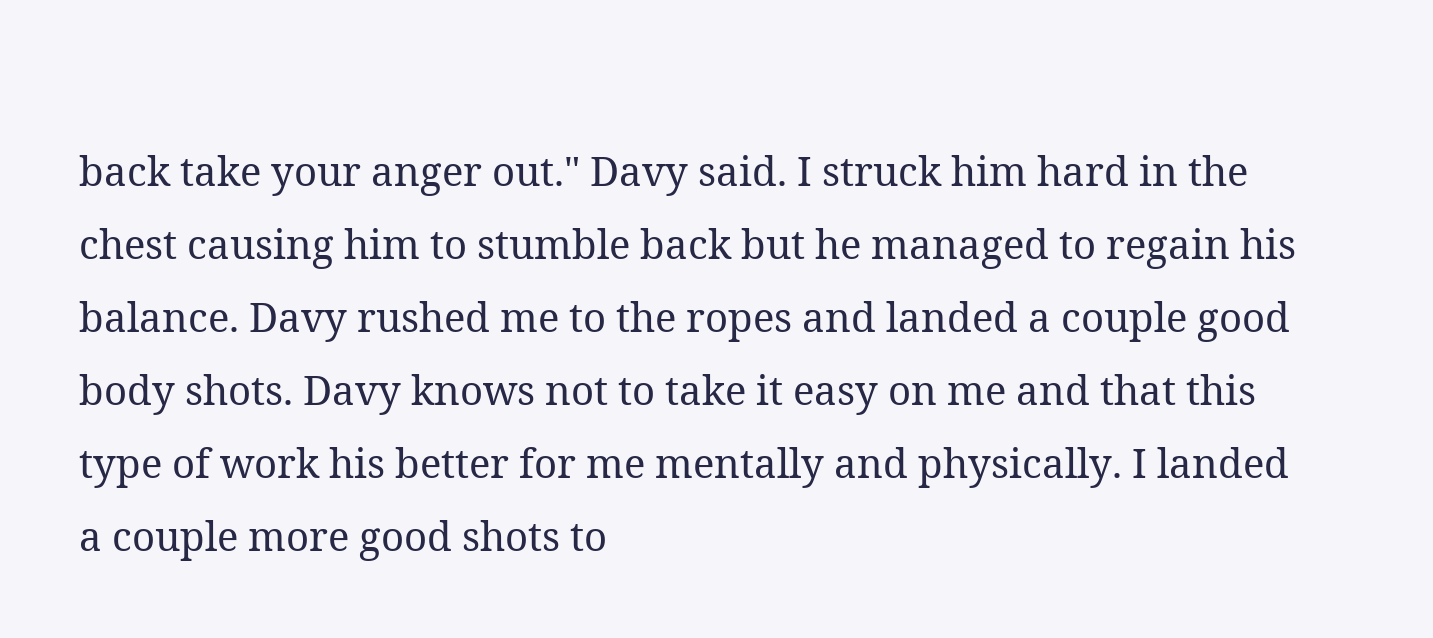back take your anger out." Davy said. I struck him hard in the chest causing him to stumble back but he managed to regain his balance. Davy rushed me to the ropes and landed a couple good body shots. Davy knows not to take it easy on me and that this type of work his better for me mentally and physically. I landed a couple more good shots to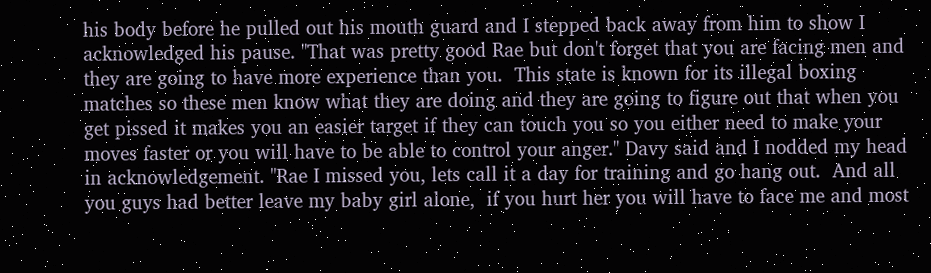his body before he pulled out his mouth guard and I stepped back away from him to show I acknowledged his pause. "That was pretty good Rae but don't forget that you are facing men and they are going to have more experience than you.  This state is known for its illegal boxing matches so these men know what they are doing and they are going to figure out that when you get pissed it makes you an easier target if they can touch you so you either need to make your moves faster or you will have to be able to control your anger." Davy said and I nodded my head in acknowledgement. "Rae I missed you, lets call it a day for training and go hang out.  And all you guys had better leave my baby girl alone,  if you hurt her you will have to face me and most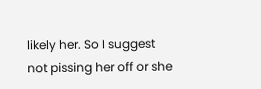likely her. So I suggest not pissing her off or she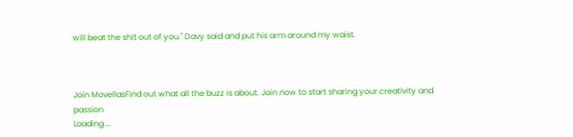will beat the shit out of you." Davy said and put his arm around my waist.



Join MovellasFind out what all the buzz is about. Join now to start sharing your creativity and passion
Loading ...